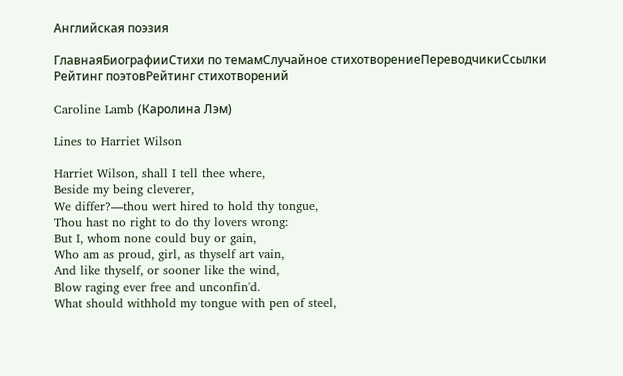Английская поэзия

ГлавнаяБиографииСтихи по темамСлучайное стихотворениеПереводчикиСсылки
Рейтинг поэтовРейтинг стихотворений

Caroline Lamb (Каролина Лэм)

Lines to Harriet Wilson

Harriet Wilson, shall I tell thee where,
Beside my being cleverer,
We differ?—thou wert hired to hold thy tongue,
Thou hast no right to do thy lovers wrong:
But I, whom none could buy or gain,
Who am as proud, girl, as thyself art vain,
And like thyself, or sooner like the wind,
Blow raging ever free and unconfin'd.
What should withhold my tongue with pen of steel,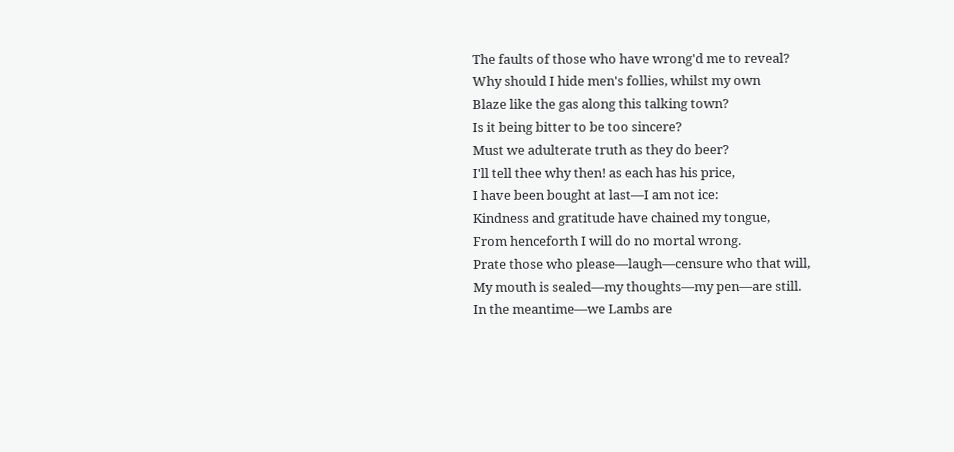The faults of those who have wrong'd me to reveal?
Why should I hide men's follies, whilst my own
Blaze like the gas along this talking town?
Is it being bitter to be too sincere?
Must we adulterate truth as they do beer?
I'll tell thee why then! as each has his price,
I have been bought at last—I am not ice:
Kindness and gratitude have chained my tongue,
From henceforth I will do no mortal wrong.
Prate those who please—laugh—censure who that will,
My mouth is sealed—my thoughts—my pen—are still.
In the meantime—we Lambs are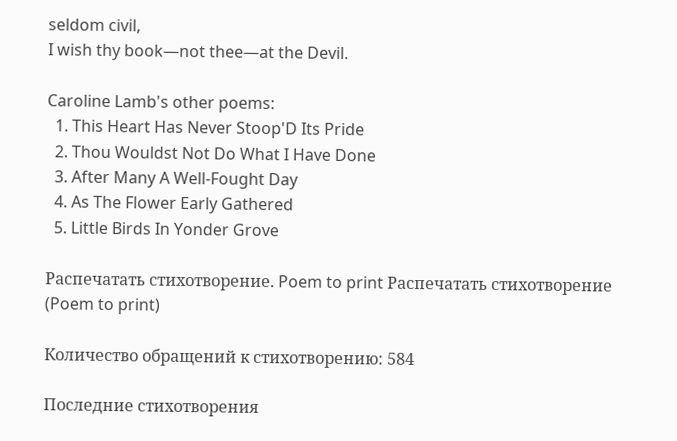seldom civil,
I wish thy book—not thee—at the Devil.

Caroline Lamb's other poems:
  1. This Heart Has Never Stoop'D Its Pride
  2. Thou Wouldst Not Do What I Have Done
  3. After Many A Well-Fought Day
  4. As The Flower Early Gathered
  5. Little Birds In Yonder Grove

Распечатать стихотворение. Poem to print Распечатать стихотворение (Poem to print)

Количество обращений к стихотворению: 584

Последние стихотворения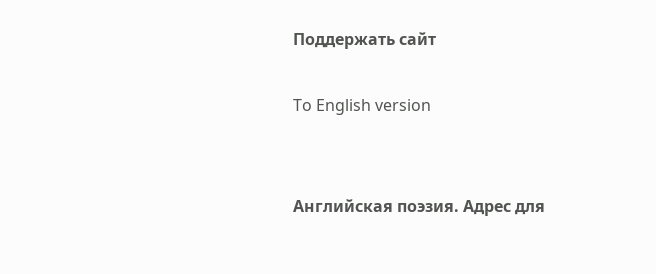Поддержать сайт

To English version


Английская поэзия. Адрес для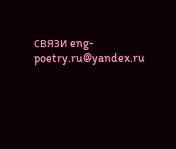связи eng-poetry.ru@yandex.ru